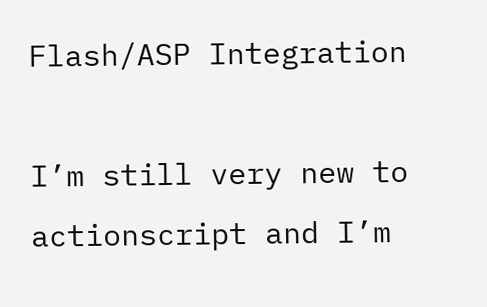Flash/ASP Integration

I’m still very new to actionscript and I’m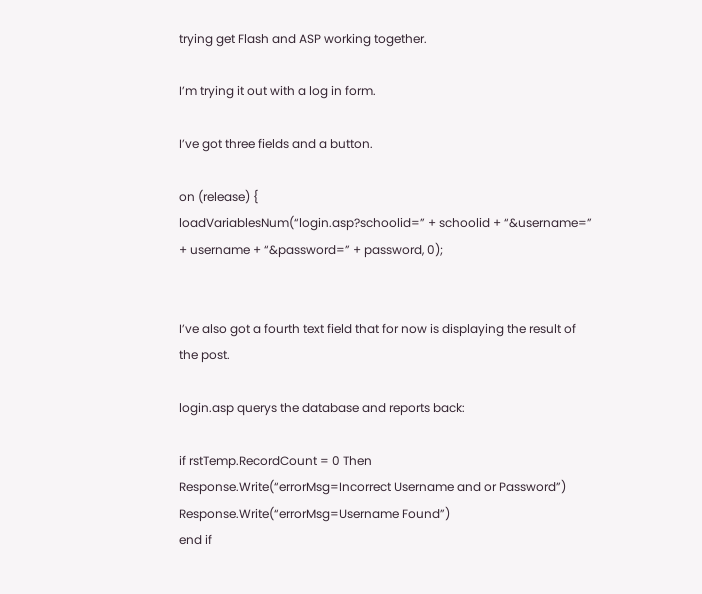trying get Flash and ASP working together.

I’m trying it out with a log in form.

I’ve got three fields and a button.

on (release) {
loadVariablesNum(“login.asp?schoolid=” + schoolid + “&username=” + username + “&password=” + password, 0);


I’ve also got a fourth text field that for now is displaying the result of the post.

login.asp querys the database and reports back:

if rstTemp.RecordCount = 0 Then
Response.Write(“errorMsg=Incorrect Username and or Password”)
Response.Write(“errorMsg=Username Found”)
end if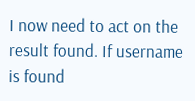I now need to act on the result found. If username is found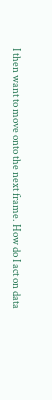I then want to move onto the next frame. How do I act on data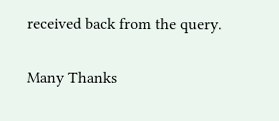received back from the query.

Many Thanks